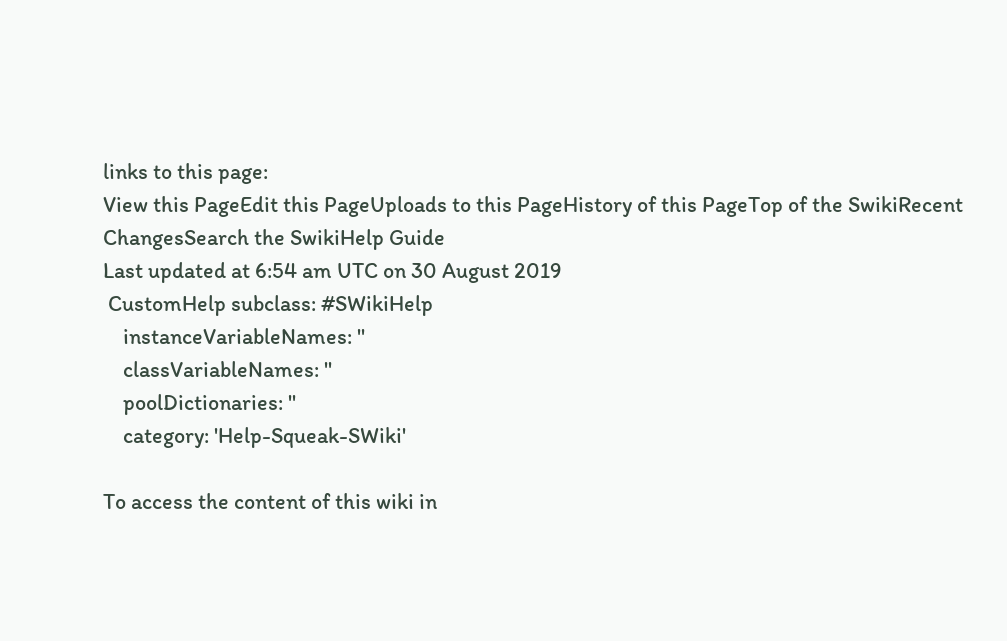links to this page:
View this PageEdit this PageUploads to this PageHistory of this PageTop of the SwikiRecent ChangesSearch the SwikiHelp Guide
Last updated at 6:54 am UTC on 30 August 2019
 CustomHelp subclass: #SWikiHelp
    instanceVariableNames: ''
    classVariableNames: ''
    poolDictionaries: ''
    category: 'Help-Squeak-SWiki'

To access the content of this wiki in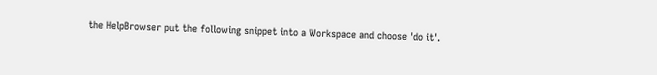the HelpBrowser put the following snippet into a Workspace and choose 'do it'.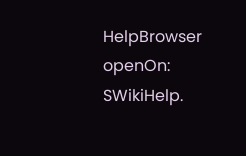HelpBrowser openOn: SWikiHelp.